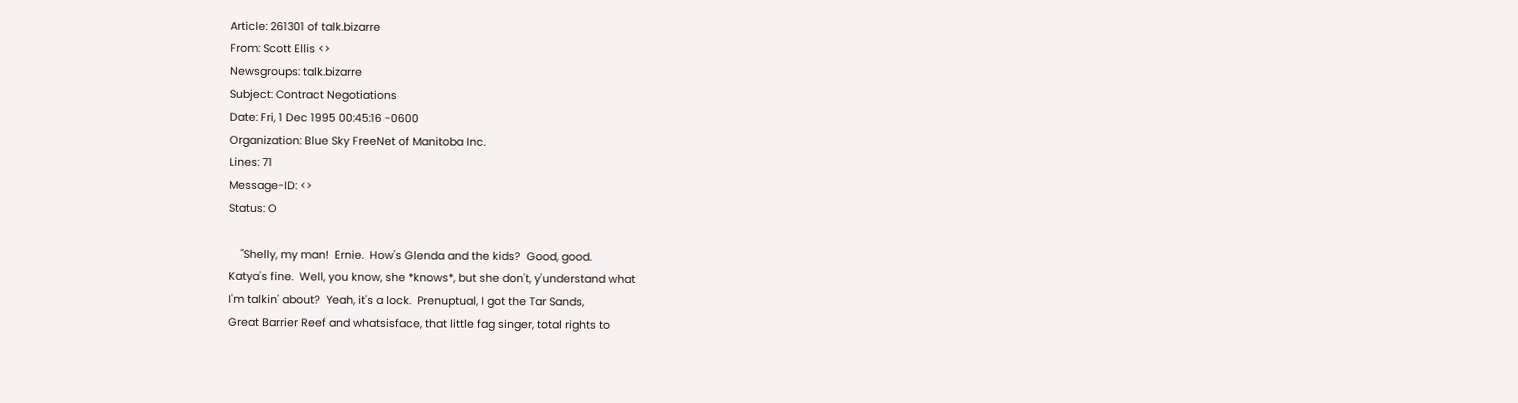Article: 261301 of talk.bizarre
From: Scott Ellis <>
Newsgroups: talk.bizarre
Subject: Contract Negotiations
Date: Fri, 1 Dec 1995 00:45:16 -0600
Organization: Blue Sky FreeNet of Manitoba Inc.
Lines: 71
Message-ID: <>
Status: O

    "Shelly, my man!  Ernie.  How's Glenda and the kids?  Good, good.
Katya's fine.  Well, you know, she *knows*, but she don't, y'understand what
I'm talkin' about?  Yeah, it's a lock.  Prenuptual, I got the Tar Sands,
Great Barrier Reef and whatsisface, that little fag singer, total rights to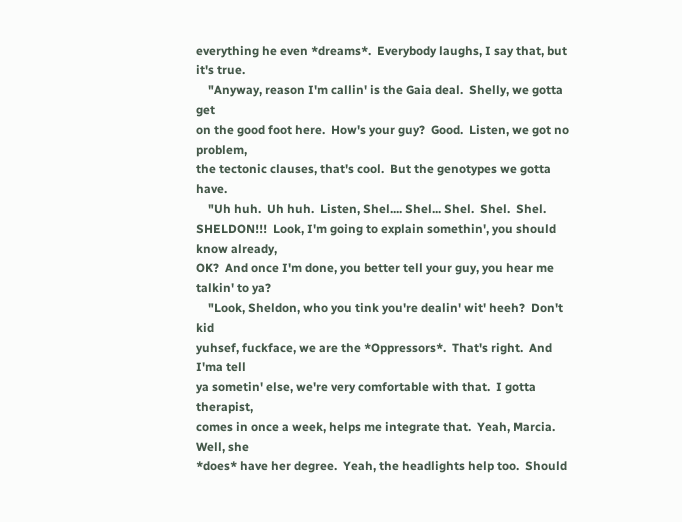everything he even *dreams*.  Everybody laughs, I say that, but it's true.
    "Anyway, reason I'm callin' is the Gaia deal.  Shelly, we gotta get
on the good foot here.  How's your guy?  Good.  Listen, we got no problem,
the tectonic clauses, that's cool.  But the genotypes we gotta have.
    "Uh huh.  Uh huh.  Listen, Shel.... Shel... Shel.  Shel.  Shel.
SHELDON!!!  Look, I'm going to explain somethin', you should know already,
OK?  And once I'm done, you better tell your guy, you hear me talkin' to ya?
    "Look, Sheldon, who you tink you're dealin' wit' heeh?  Don't kid
yuhsef, fuckface, we are the *Oppressors*.  That's right.  And I'ma tell
ya sometin' else, we're very comfortable with that.  I gotta therapist,
comes in once a week, helps me integrate that.  Yeah, Marcia.  Well, she
*does* have her degree.  Yeah, the headlights help too.  Should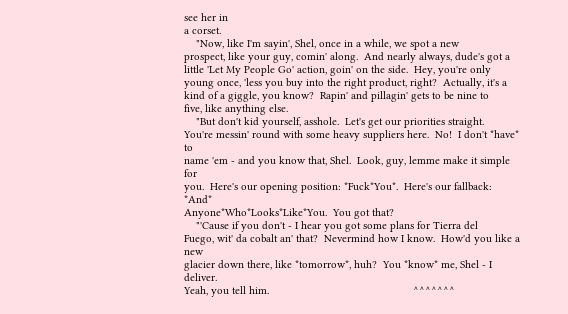see her in
a corset.
    "Now, like I'm sayin', Shel, once in a while, we spot a new
prospect, like your guy, comin' along.  And nearly always, dude's got a
little 'Let My People Go' action, goin' on the side.  Hey, you're only
young once, 'less you buy into the right product, right?  Actually, it's a
kind of a giggle, you know?  Rapin' and pillagin' gets to be nine to
five, like anything else.
    "But don't kid yourself, asshole.  Let's get our priorities straight.
You're messin' round with some heavy suppliers here.  No!  I don't *have* to
name 'em - and you know that, Shel.  Look, guy, lemme make it simple for
you.  Here's our opening position: *Fuck*You*.  Here's our fallback: *And*
Anyone*Who*Looks*Like*You.  You got that?
    "'Cause if you don't - I hear you got some plans for Tierra del
Fuego, wit' da cobalt an' that?  Nevermind how I know.  How'd you like a new
glacier down there, like *tomorrow*, huh?  You *know* me, Shel - I deliver.
Yeah, you tell him.                                                ^^^^^^^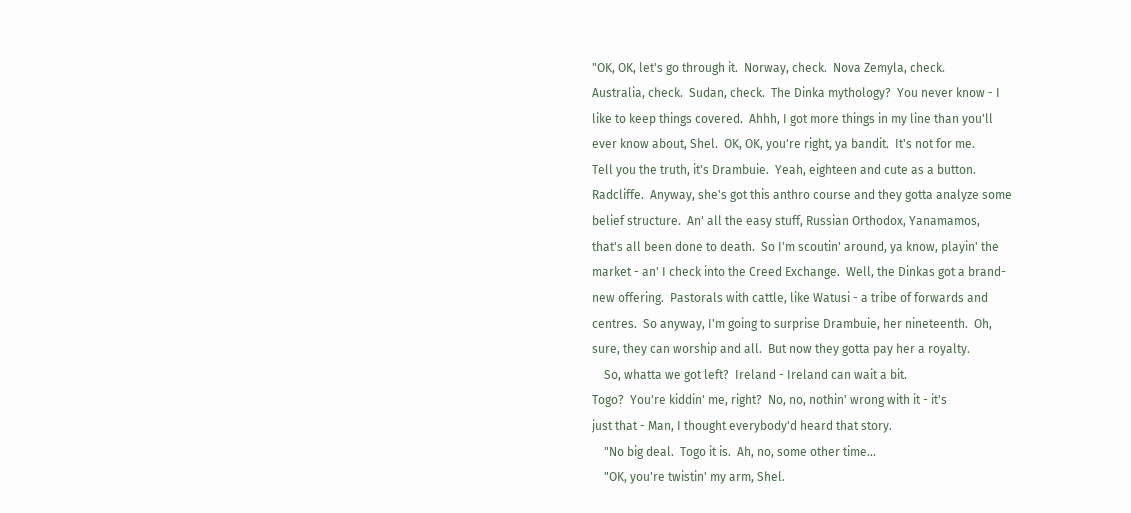"OK, OK, let's go through it.  Norway, check.  Nova Zemyla, check.
Australia, check.  Sudan, check.  The Dinka mythology?  You never know - I
like to keep things covered.  Ahhh, I got more things in my line than you'll
ever know about, Shel.  OK, OK, you're right, ya bandit.  It's not for me.
Tell you the truth, it's Drambuie.  Yeah, eighteen and cute as a button.
Radcliffe.  Anyway, she's got this anthro course and they gotta analyze some
belief structure.  An' all the easy stuff, Russian Orthodox, Yanamamos,
that's all been done to death.  So I'm scoutin' around, ya know, playin' the
market - an' I check into the Creed Exchange.  Well, the Dinkas got a brand-
new offering.  Pastorals with cattle, like Watusi - a tribe of forwards and
centres.  So anyway, I'm going to surprise Drambuie, her nineteenth.  Oh,
sure, they can worship and all.  But now they gotta pay her a royalty.
    So, whatta we got left?  Ireland - Ireland can wait a bit.
Togo?  You're kiddin' me, right?  No, no, nothin' wrong with it - it's
just that - Man, I thought everybody'd heard that story.
    "No big deal.  Togo it is.  Ah, no, some other time...
    "OK, you're twistin' my arm, Shel.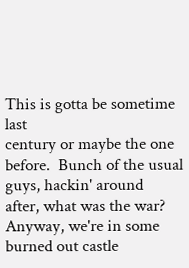This is gotta be sometime last
century or maybe the one before.  Bunch of the usual guys, hackin' around
after, what was the war?  Anyway, we're in some burned out castle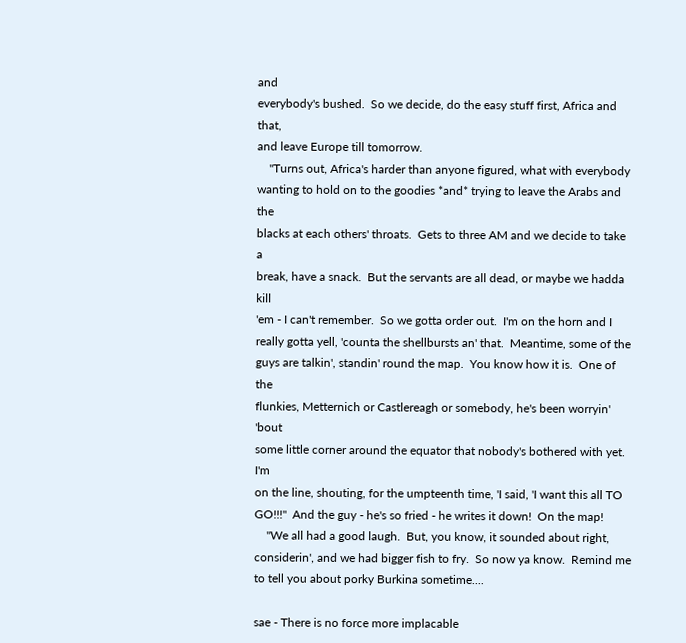and
everybody's bushed.  So we decide, do the easy stuff first, Africa and that,
and leave Europe till tomorrow.
    "Turns out, Africa's harder than anyone figured, what with everybody
wanting to hold on to the goodies *and* trying to leave the Arabs and the
blacks at each others' throats.  Gets to three AM and we decide to take a
break, have a snack.  But the servants are all dead, or maybe we hadda kill
'em - I can't remember.  So we gotta order out.  I'm on the horn and I
really gotta yell, 'counta the shellbursts an' that.  Meantime, some of the
guys are talkin', standin' round the map.  You know how it is.  One of the
flunkies, Metternich or Castlereagh or somebody, he's been worryin' 'bout
some little corner around the equator that nobody's bothered with yet.  I'm
on the line, shouting, for the umpteenth time, 'I said, 'I want this all TO
GO!!!''  And the guy - he's so fried - he writes it down!  On the map!
    "We all had a good laugh.  But, you know, it sounded about right,
considerin', and we had bigger fish to fry.  So now ya know.  Remind me
to tell you about porky Burkina sometime....

sae - There is no force more implacable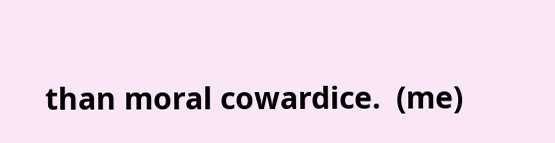than moral cowardice.  (me)